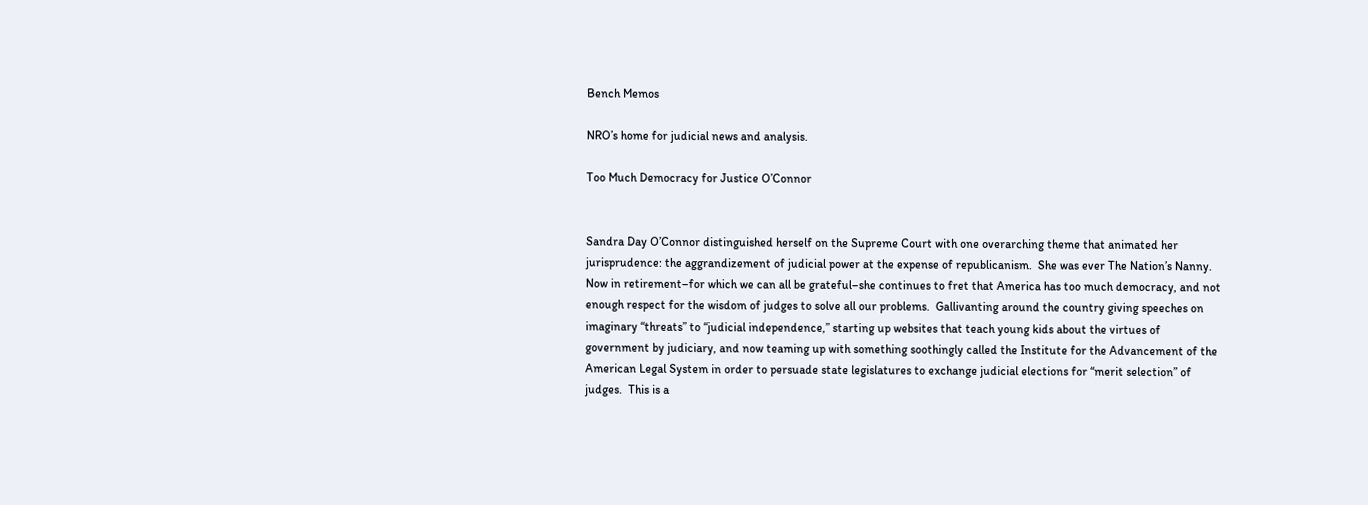Bench Memos

NRO’s home for judicial news and analysis.

Too Much Democracy for Justice O’Connor


Sandra Day O’Connor distinguished herself on the Supreme Court with one overarching theme that animated her jurisprudence: the aggrandizement of judicial power at the expense of republicanism.  She was ever The Nation’s Nanny.  Now in retirement–for which we can all be grateful–she continues to fret that America has too much democracy, and not enough respect for the wisdom of judges to solve all our problems.  Gallivanting around the country giving speeches on imaginary “threats” to “judicial independence,” starting up websites that teach young kids about the virtues of government by judiciary, and now teaming up with something soothingly called the Institute for the Advancement of the American Legal System in order to persuade state legislatures to exchange judicial elections for “merit selection” of judges.  This is a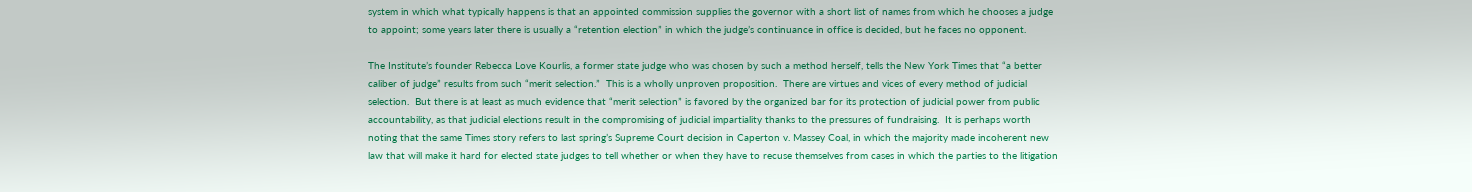system in which what typically happens is that an appointed commission supplies the governor with a short list of names from which he chooses a judge to appoint; some years later there is usually a “retention election” in which the judge’s continuance in office is decided, but he faces no opponent.

The Institute’s founder Rebecca Love Kourlis, a former state judge who was chosen by such a method herself, tells the New York Times that “a better caliber of judge” results from such “merit selection.”  This is a wholly unproven proposition.  There are virtues and vices of every method of judicial selection.  But there is at least as much evidence that “merit selection” is favored by the organized bar for its protection of judicial power from public accountability, as that judicial elections result in the compromising of judicial impartiality thanks to the pressures of fundraising.  It is perhaps worth noting that the same Times story refers to last spring’s Supreme Court decision in Caperton v. Massey Coal, in which the majority made incoherent new law that will make it hard for elected state judges to tell whether or when they have to recuse themselves from cases in which the parties to the litigation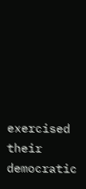exercised their democratic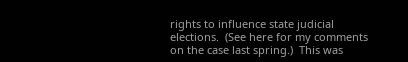rights to influence state judicial elections.  (See here for my comments on the case last spring.)  This was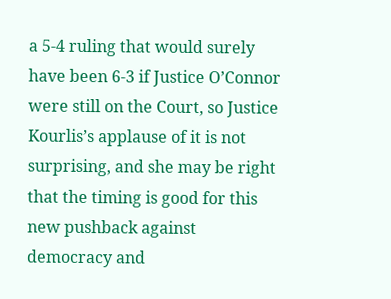a 5-4 ruling that would surely have been 6-3 if Justice O’Connor were still on the Court, so Justice Kourlis’s applause of it is not surprising, and she may be right that the timing is good for this new pushback against democracy and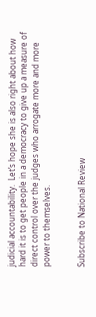judicial accountability.  Let’s hope she is also right about how hard it is to get people in a democracy to give up a measure of direct control over the judges who arrogate more and more power to themselves.


Subscribe to National Review